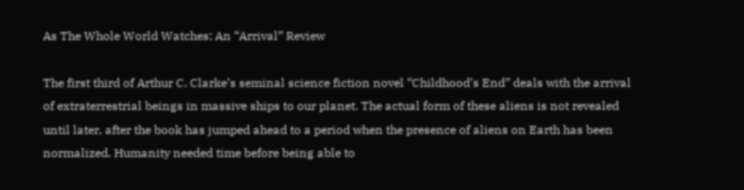As The Whole World Watches: An “Arrival” Review

The first third of Arthur C. Clarke’s seminal science fiction novel “Childhood’s End” deals with the arrival of extraterrestrial beings in massive ships to our planet. The actual form of these aliens is not revealed until later, after the book has jumped ahead to a period when the presence of aliens on Earth has been normalized. Humanity needed time before being able to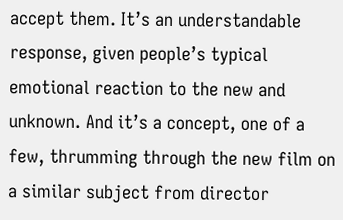accept them. It’s an understandable response, given people’s typical emotional reaction to the new and unknown. And it’s a concept, one of a few, thrumming through the new film on a similar subject from director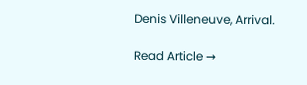Denis Villeneuve, Arrival.

Read Article →